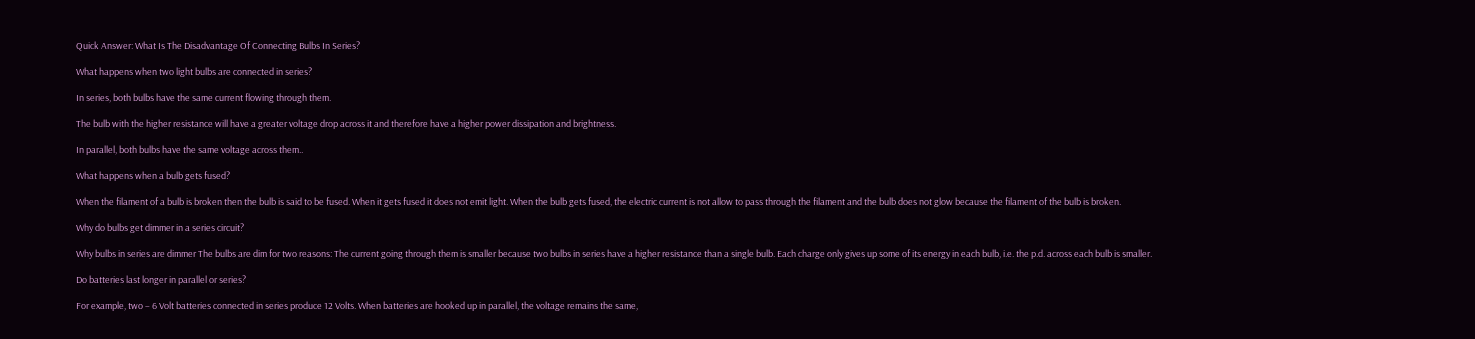Quick Answer: What Is The Disadvantage Of Connecting Bulbs In Series?

What happens when two light bulbs are connected in series?

In series, both bulbs have the same current flowing through them.

The bulb with the higher resistance will have a greater voltage drop across it and therefore have a higher power dissipation and brightness.

In parallel, both bulbs have the same voltage across them..

What happens when a bulb gets fused?

When the filament of a bulb is broken then the bulb is said to be fused. When it gets fused it does not emit light. When the bulb gets fused, the electric current is not allow to pass through the filament and the bulb does not glow because the filament of the bulb is broken.

Why do bulbs get dimmer in a series circuit?

Why bulbs in series are dimmer The bulbs are dim for two reasons: The current going through them is smaller because two bulbs in series have a higher resistance than a single bulb. Each charge only gives up some of its energy in each bulb, i.e. the p.d. across each bulb is smaller.

Do batteries last longer in parallel or series?

For example, two – 6 Volt batteries connected in series produce 12 Volts. When batteries are hooked up in parallel, the voltage remains the same,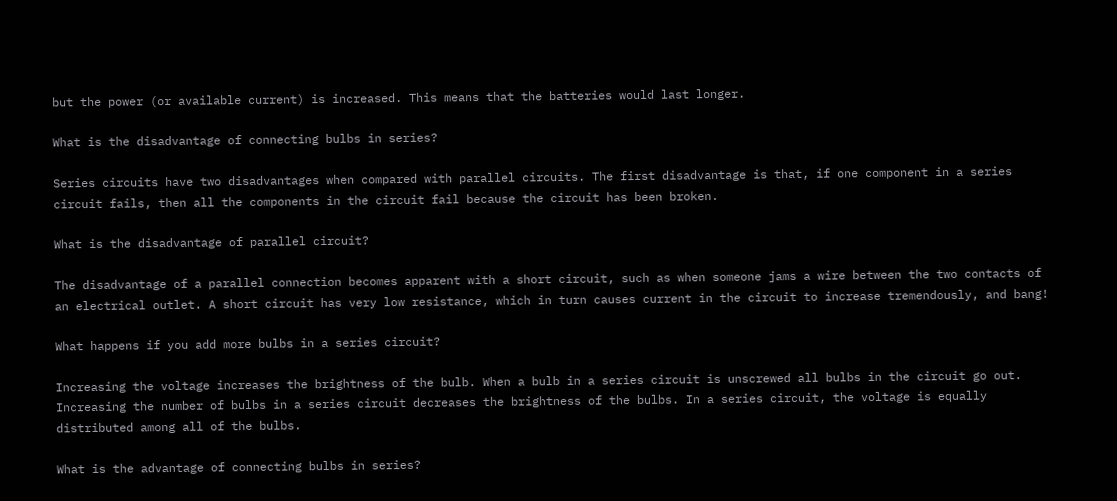but the power (or available current) is increased. This means that the batteries would last longer.

What is the disadvantage of connecting bulbs in series?

Series circuits have two disadvantages when compared with parallel circuits. The first disadvantage is that, if one component in a series circuit fails, then all the components in the circuit fail because the circuit has been broken.

What is the disadvantage of parallel circuit?

The disadvantage of a parallel connection becomes apparent with a short circuit, such as when someone jams a wire between the two contacts of an electrical outlet. A short circuit has very low resistance, which in turn causes current in the circuit to increase tremendously, and bang!

What happens if you add more bulbs in a series circuit?

Increasing the voltage increases the brightness of the bulb. When a bulb in a series circuit is unscrewed all bulbs in the circuit go out. Increasing the number of bulbs in a series circuit decreases the brightness of the bulbs. In a series circuit, the voltage is equally distributed among all of the bulbs.

What is the advantage of connecting bulbs in series?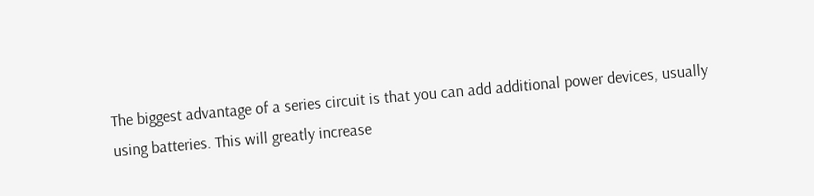The biggest advantage of a series circuit is that you can add additional power devices, usually using batteries. This will greatly increase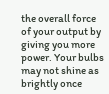the overall force of your output by giving you more power. Your bulbs may not shine as brightly once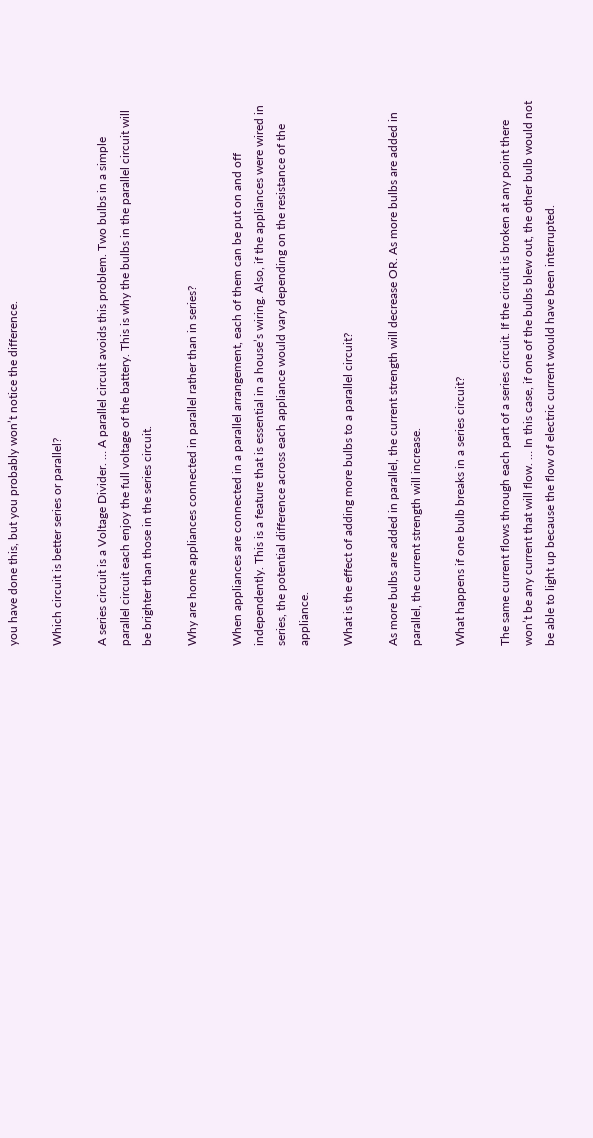you have done this, but you probably won’t notice the difference.

Which circuit is better series or parallel?

A series circuit is a Voltage Divider. … A parallel circuit avoids this problem. Two bulbs in a simple parallel circuit each enjoy the full voltage of the battery. This is why the bulbs in the parallel circuit will be brighter than those in the series circuit.

Why are home appliances connected in parallel rather than in series?

When appliances are connected in a parallel arrangement, each of them can be put on and off independently. This is a feature that is essential in a house’s wiring. Also, if the appliances were wired in series, the potential difference across each appliance would vary depending on the resistance of the appliance.

What is the effect of adding more bulbs to a parallel circuit?

As more bulbs are added in parallel, the current strength will decrease OR. As more bulbs are added in parallel, the current strength will increase.

What happens if one bulb breaks in a series circuit?

The same current flows through each part of a series circuit. If the circuit is broken at any point there won’t be any current that will flow. … In this case, if one of the bulbs blew out, the other bulb would not be able to light up because the flow of electric current would have been interrupted.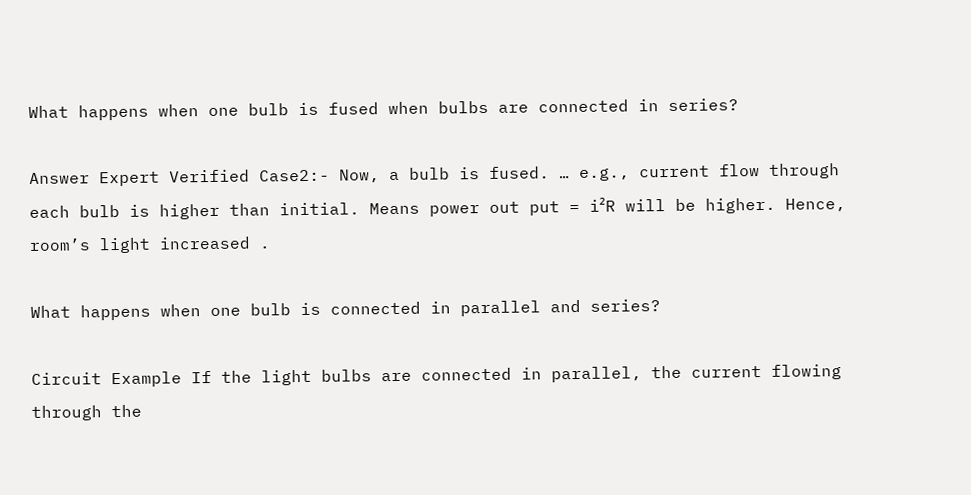What happens when one bulb is fused when bulbs are connected in series?

Answer Expert Verified Case2:- Now, a bulb is fused. … e.g., current flow through each bulb is higher than initial. Means power out put = i²R will be higher. Hence, room’s light increased .

What happens when one bulb is connected in parallel and series?

Circuit Example If the light bulbs are connected in parallel, the current flowing through the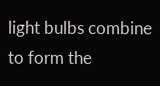light bulbs combine to form the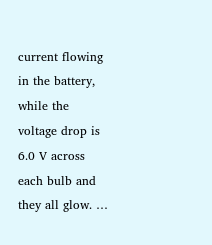current flowing in the battery, while the voltage drop is 6.0 V across each bulb and they all glow. …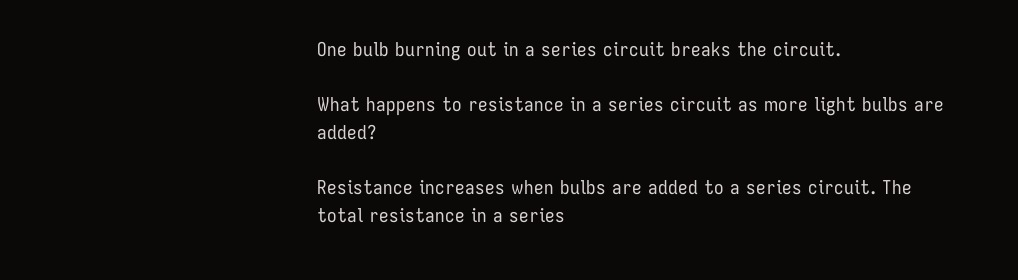One bulb burning out in a series circuit breaks the circuit.

What happens to resistance in a series circuit as more light bulbs are added?

Resistance increases when bulbs are added to a series circuit. The total resistance in a series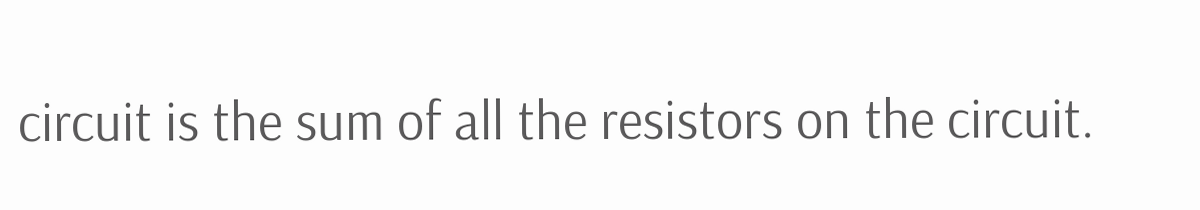circuit is the sum of all the resistors on the circuit.